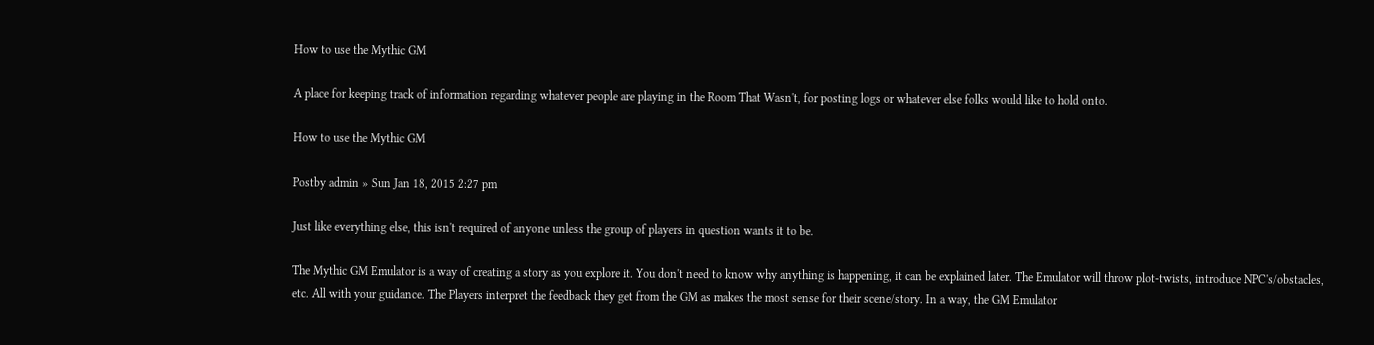How to use the Mythic GM

A place for keeping track of information regarding whatever people are playing in the Room That Wasn't, for posting logs or whatever else folks would like to hold onto.

How to use the Mythic GM

Postby admin » Sun Jan 18, 2015 2:27 pm

Just like everything else, this isn't required of anyone unless the group of players in question wants it to be.

The Mythic GM Emulator is a way of creating a story as you explore it. You don't need to know why anything is happening, it can be explained later. The Emulator will throw plot-twists, introduce NPC's/obstacles, etc. All with your guidance. The Players interpret the feedback they get from the GM as makes the most sense for their scene/story. In a way, the GM Emulator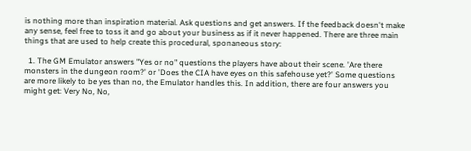is nothing more than inspiration material. Ask questions and get answers. If the feedback doesn't make any sense, feel free to toss it and go about your business as if it never happened. There are three main things that are used to help create this procedural, sponaneous story:

  1. The GM Emulator answers "Yes or no" questions the players have about their scene. 'Are there monsters in the dungeon room?' or 'Does the CIA have eyes on this safehouse yet?' Some questions are more likely to be yes than no, the Emulator handles this. In addition, there are four answers you might get: Very No, No,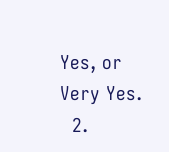Yes, or Very Yes.
  2.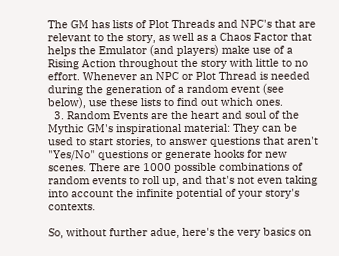The GM has lists of Plot Threads and NPC's that are relevant to the story, as well as a Chaos Factor that helps the Emulator (and players) make use of a Rising Action throughout the story with little to no effort. Whenever an NPC or Plot Thread is needed during the generation of a random event (see below), use these lists to find out which ones.
  3. Random Events are the heart and soul of the Mythic GM's inspirational material: They can be used to start stories, to answer questions that aren't "Yes/No" questions or generate hooks for new scenes. There are 1000 possible combinations of random events to roll up, and that's not even taking into account the infinite potential of your story's contexts.

So, without further adue, here's the very basics on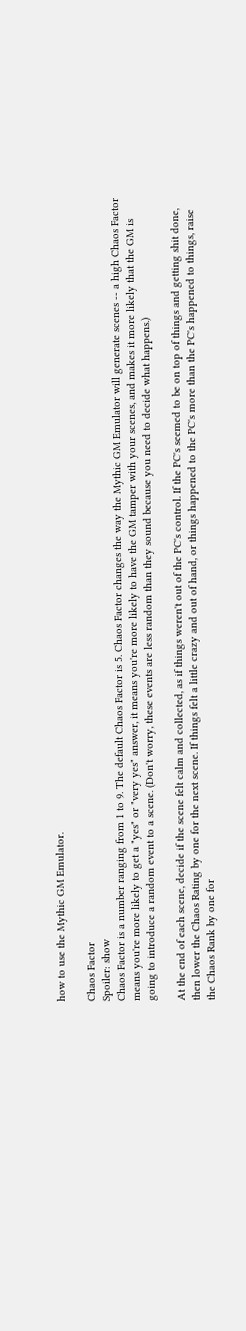how to use the Mythic GM Emulator.

Chaos Factor
Spoiler: show
Chaos Factor is a number ranging from 1 to 9. The default Chaos Factor is 5. Chaos Factor changes the way the Mythic GM Emulator will generate scenes -- a high Chaos Factor means you're more likely to get a "yes" or "very yes" answer, it means you're more likely to have the GM tamper with your scenes, and makes it more likely that the GM is going to introduce a random event to a scene. (Don't worry, these events are less random than they sound because you need to decide what happens.)

At the end of each scene, decide if the scene felt calm and collected, as if things weren't out of the PC's control. If the PC's seemed to be on top of things and getting shit done, then lower the Chaos Rating by one for the next scene. If things felt a little crazy and out of hand, or things happened to the PC's more than the PC's happened to things, raise the Chaos Rank by one for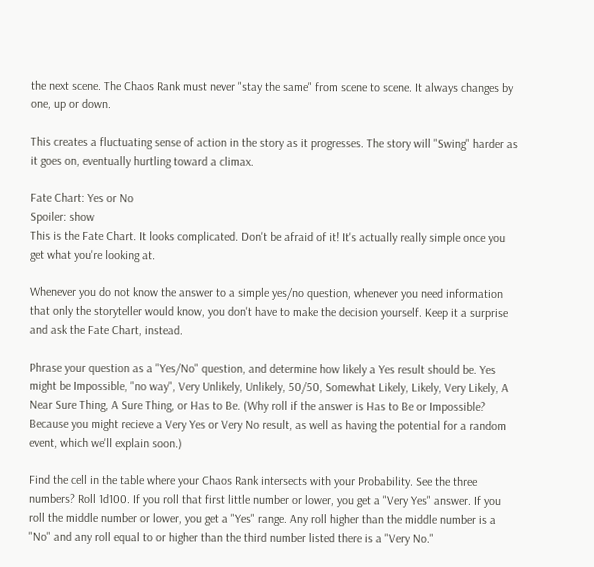the next scene. The Chaos Rank must never "stay the same" from scene to scene. It always changes by one, up or down.

This creates a fluctuating sense of action in the story as it progresses. The story will "Swing" harder as it goes on, eventually hurtling toward a climax.

Fate Chart: Yes or No
Spoiler: show
This is the Fate Chart. It looks complicated. Don't be afraid of it! It's actually really simple once you get what you're looking at.

Whenever you do not know the answer to a simple yes/no question, whenever you need information that only the storyteller would know, you don't have to make the decision yourself. Keep it a surprise and ask the Fate Chart, instead.

Phrase your question as a "Yes/No" question, and determine how likely a Yes result should be. Yes might be Impossible, "no way", Very Unlikely, Unlikely, 50/50, Somewhat Likely, Likely, Very Likely, A Near Sure Thing, A Sure Thing, or Has to Be. (Why roll if the answer is Has to Be or Impossible? Because you might recieve a Very Yes or Very No result, as well as having the potential for a random event, which we'll explain soon.)

Find the cell in the table where your Chaos Rank intersects with your Probability. See the three numbers? Roll 1d100. If you roll that first little number or lower, you get a "Very Yes" answer. If you roll the middle number or lower, you get a "Yes" range. Any roll higher than the middle number is a "No" and any roll equal to or higher than the third number listed there is a "Very No."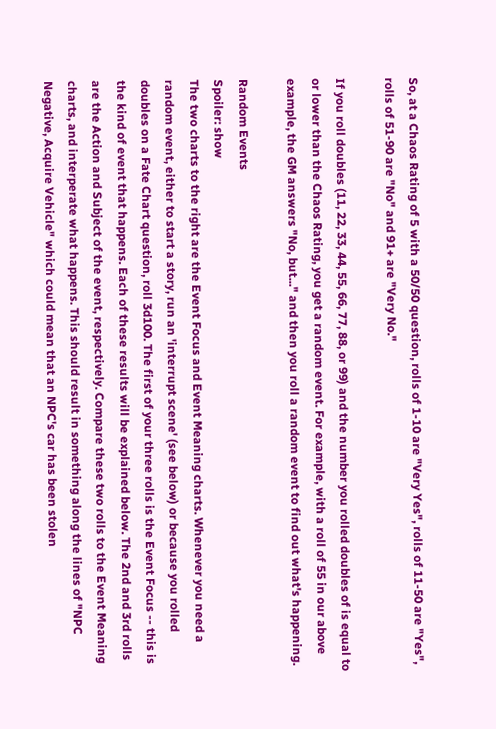So, at a Chaos Rating of 5 with a 50/50 question, rolls of 1-10 are "Very Yes", rolls of 11-50 are "Yes", rolls of 51-90 are "No" and 91+ are "Very No."

If you roll doubles (11, 22, 33, 44, 55, 66, 77, 88, or 99) and the number you rolled doubles of is equal to or lower than the Chaos Rating, you get a random event. For example, with a roll of 55 in our above example, the GM answers "No, but..." and then you roll a random event to find out what's happening.

Random Events
Spoiler: show
The two charts to the right are the Event Focus and Event Meaning charts. Whenever you need a random event, either to start a story, run an 'interrupt scene' (see below) or because you rolled doubles on a Fate Chart question, roll 3d100. The first of your three rolls is the Event Focus -- this is the kind of event that happens. Each of these results will be explained below. The 2nd and 3rd rolls are the Action and Subject of the event, respectively. Compare these two rolls to the Event Meaning charts, and interperate what happens. This should result in something along the lines of "NPC Negative, Acquire Vehicle" which could mean that an NPC's car has been stolen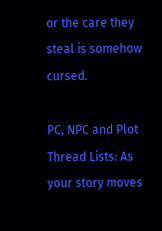or the care they steal is somehow cursed.

PC, NPC and Plot Thread Lists: As your story moves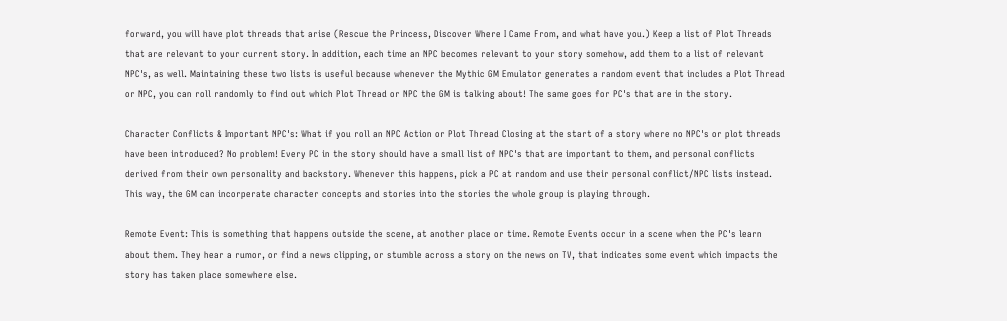forward, you will have plot threads that arise (Rescue the Princess, Discover Where I Came From, and what have you.) Keep a list of Plot Threads that are relevant to your current story. In addition, each time an NPC becomes relevant to your story somehow, add them to a list of relevant NPC's, as well. Maintaining these two lists is useful because whenever the Mythic GM Emulator generates a random event that includes a Plot Thread or NPC, you can roll randomly to find out which Plot Thread or NPC the GM is talking about! The same goes for PC's that are in the story.

Character Conflicts & Important NPC's: What if you roll an NPC Action or Plot Thread Closing at the start of a story where no NPC's or plot threads have been introduced? No problem! Every PC in the story should have a small list of NPC's that are important to them, and personal conflicts derived from their own personality and backstory. Whenever this happens, pick a PC at random and use their personal conflict/NPC lists instead. This way, the GM can incorperate character concepts and stories into the stories the whole group is playing through.

Remote Event: This is something that happens outside the scene, at another place or time. Remote Events occur in a scene when the PC's learn about them. They hear a rumor, or find a news clipping, or stumble across a story on the news on TV, that indicates some event which impacts the story has taken place somewhere else.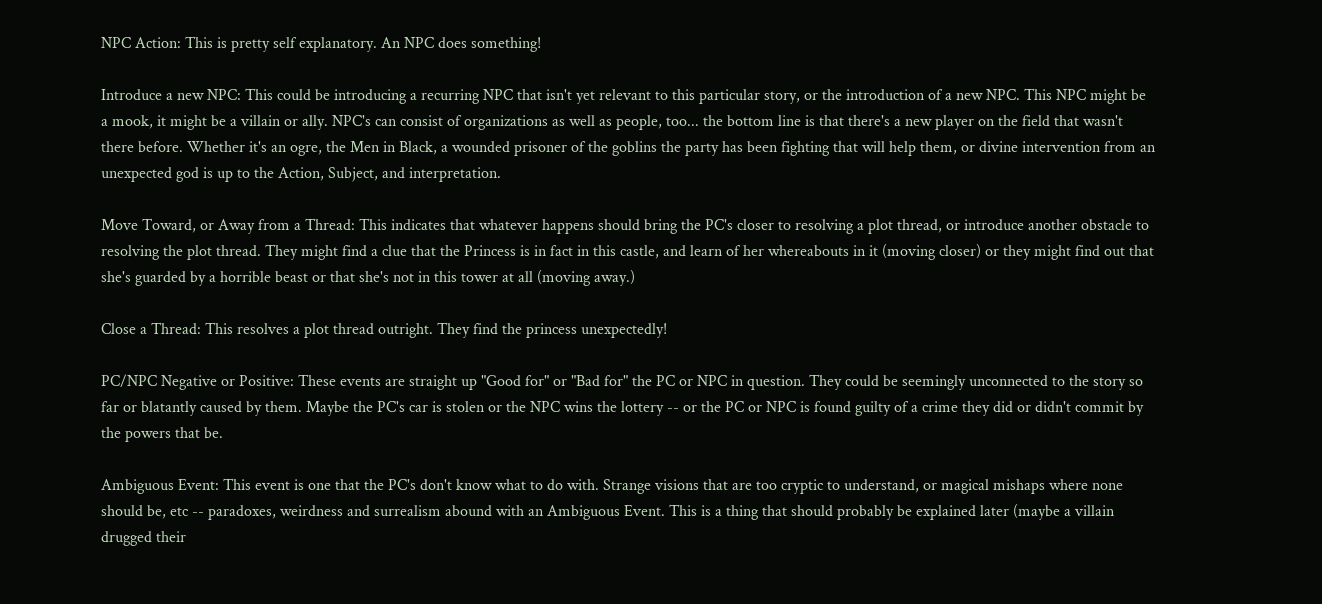NPC Action: This is pretty self explanatory. An NPC does something!

Introduce a new NPC: This could be introducing a recurring NPC that isn't yet relevant to this particular story, or the introduction of a new NPC. This NPC might be a mook, it might be a villain or ally. NPC's can consist of organizations as well as people, too... the bottom line is that there's a new player on the field that wasn't there before. Whether it's an ogre, the Men in Black, a wounded prisoner of the goblins the party has been fighting that will help them, or divine intervention from an unexpected god is up to the Action, Subject, and interpretation.

Move Toward, or Away from a Thread: This indicates that whatever happens should bring the PC's closer to resolving a plot thread, or introduce another obstacle to resolving the plot thread. They might find a clue that the Princess is in fact in this castle, and learn of her whereabouts in it (moving closer) or they might find out that she's guarded by a horrible beast or that she's not in this tower at all (moving away.)

Close a Thread: This resolves a plot thread outright. They find the princess unexpectedly!

PC/NPC Negative or Positive: These events are straight up "Good for" or "Bad for" the PC or NPC in question. They could be seemingly unconnected to the story so far or blatantly caused by them. Maybe the PC's car is stolen or the NPC wins the lottery -- or the PC or NPC is found guilty of a crime they did or didn't commit by the powers that be.

Ambiguous Event: This event is one that the PC's don't know what to do with. Strange visions that are too cryptic to understand, or magical mishaps where none should be, etc -- paradoxes, weirdness and surrealism abound with an Ambiguous Event. This is a thing that should probably be explained later (maybe a villain drugged their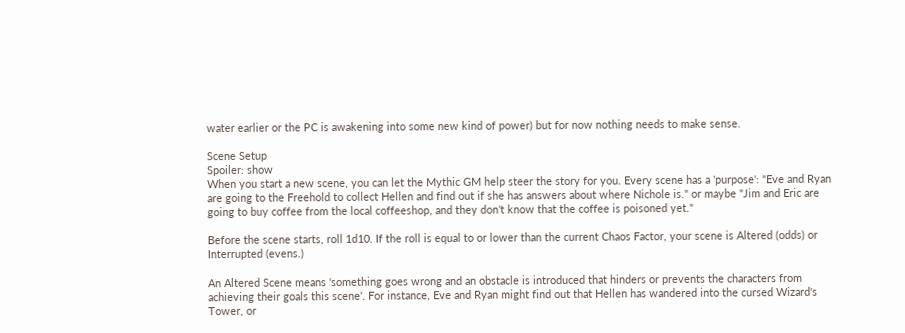water earlier or the PC is awakening into some new kind of power) but for now nothing needs to make sense.

Scene Setup
Spoiler: show
When you start a new scene, you can let the Mythic GM help steer the story for you. Every scene has a 'purpose': "Eve and Ryan are going to the Freehold to collect Hellen and find out if she has answers about where Nichole is." or maybe "Jim and Eric are going to buy coffee from the local coffeeshop, and they don't know that the coffee is poisoned yet."

Before the scene starts, roll 1d10. If the roll is equal to or lower than the current Chaos Factor, your scene is Altered (odds) or Interrupted (evens.)

An Altered Scene means 'something goes wrong and an obstacle is introduced that hinders or prevents the characters from achieving their goals this scene'. For instance, Eve and Ryan might find out that Hellen has wandered into the cursed Wizard's Tower, or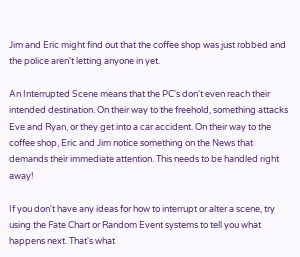Jim and Eric might find out that the coffee shop was just robbed and the police aren't letting anyone in yet.

An Interrupted Scene means that the PC's don't even reach their intended destination. On their way to the freehold, something attacks Eve and Ryan, or they get into a car accident. On their way to the coffee shop, Eric and Jim notice something on the News that demands their immediate attention. This needs to be handled right away!

If you don't have any ideas for how to interrupt or alter a scene, try using the Fate Chart or Random Event systems to tell you what happens next. That's what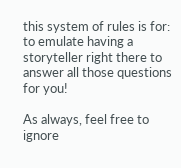this system of rules is for: to emulate having a storyteller right there to answer all those questions for you!

As always, feel free to ignore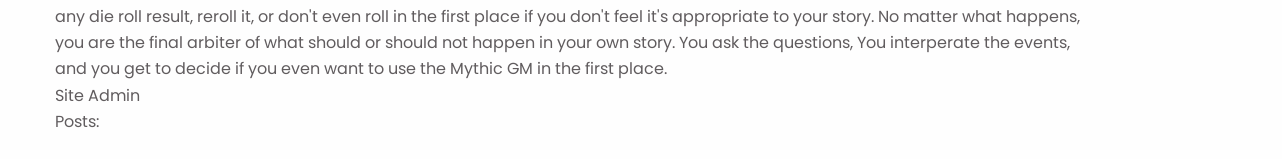any die roll result, reroll it, or don't even roll in the first place if you don't feel it's appropriate to your story. No matter what happens, you are the final arbiter of what should or should not happen in your own story. You ask the questions, You interperate the events, and you get to decide if you even want to use the Mythic GM in the first place.
Site Admin
Posts: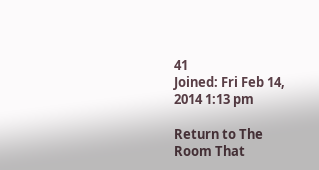41
Joined: Fri Feb 14, 2014 1:13 pm

Return to The Room That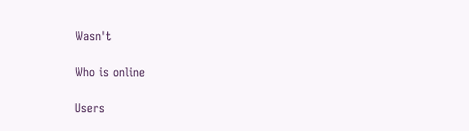Wasn't

Who is online

Users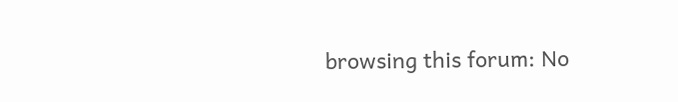browsing this forum: No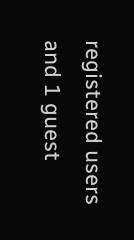registered users and 1 guest